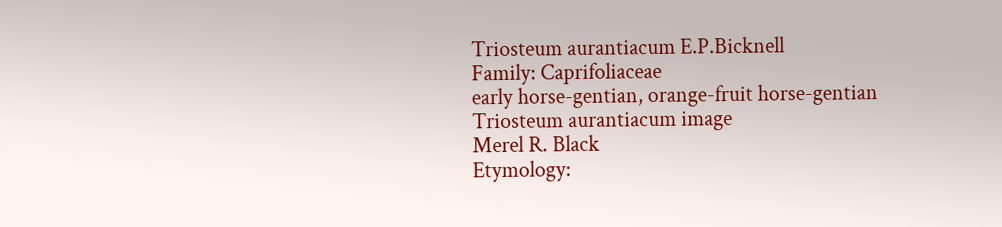Triosteum aurantiacum E.P.Bicknell
Family: Caprifoliaceae
early horse-gentian, orange-fruit horse-gentian
Triosteum aurantiacum image
Merel R. Black
Etymology: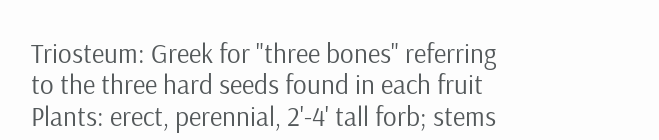Triosteum: Greek for "three bones" referring to the three hard seeds found in each fruit
Plants: erect, perennial, 2'-4' tall forb; stems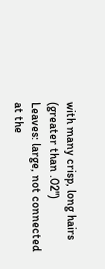with many crisp, long hairs (greater than .02")
Leaves: large, not connected at the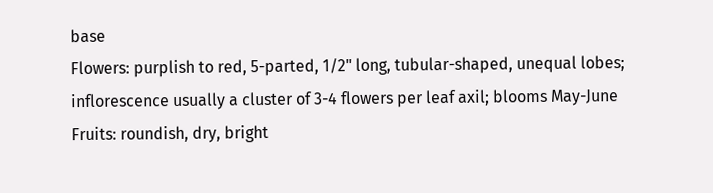base
Flowers: purplish to red, 5-parted, 1/2" long, tubular-shaped, unequal lobes; inflorescence usually a cluster of 3-4 flowers per leaf axil; blooms May-June
Fruits: roundish, dry, bright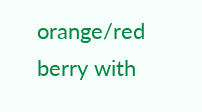orange/red berry with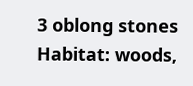3 oblong stones
Habitat: woods,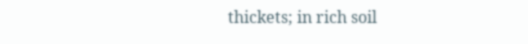thickets; in rich soil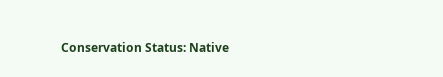Conservation Status: Native